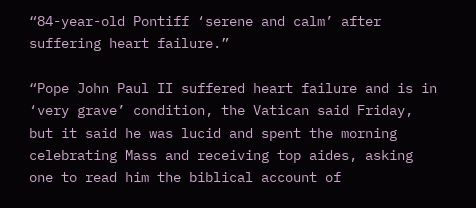“84-year-old Pontiff ‘serene and calm’ after suffering heart failure.”

“Pope John Paul II suffered heart failure and is in ‘very grave’ condition, the Vatican said Friday, but it said he was lucid and spent the morning celebrating Mass and receiving top aides, asking one to read him the biblical account of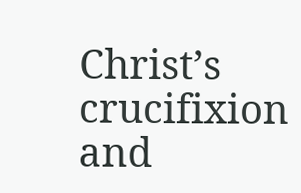Christ’s crucifixion and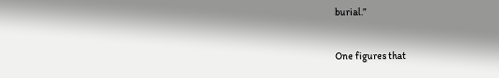burial.”

One figures that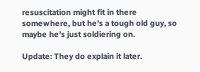resuscitation might fit in there somewhere, but he’s a tough old guy, so maybe he’s just soldiering on.

Update: They do explain it later.